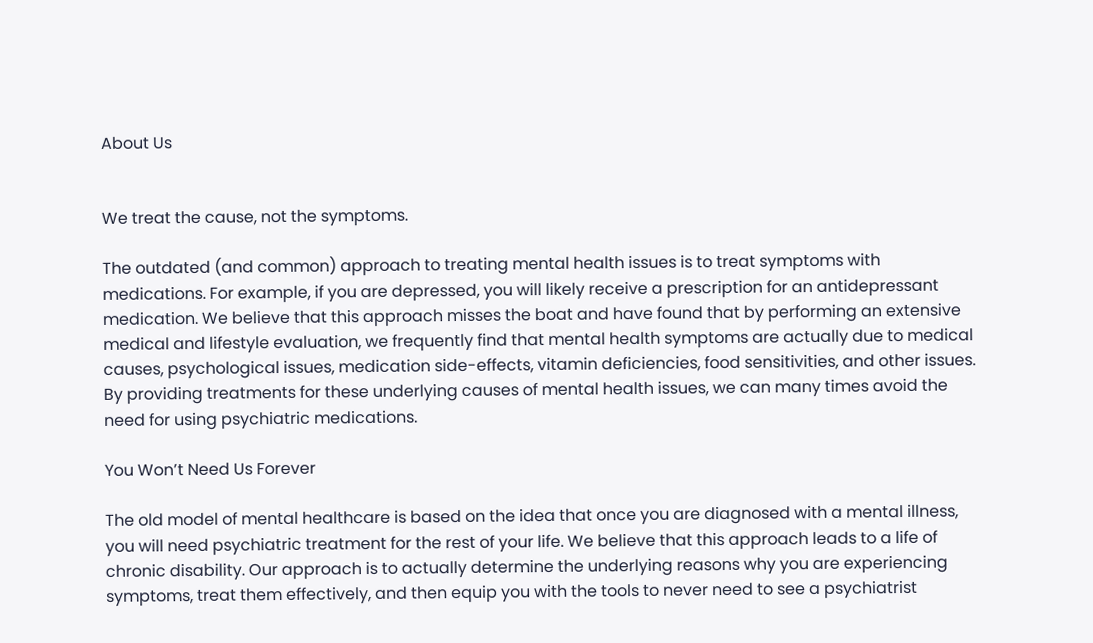About Us


We treat the cause, not the symptoms.

The outdated (and common) approach to treating mental health issues is to treat symptoms with medications. For example, if you are depressed, you will likely receive a prescription for an antidepressant medication. We believe that this approach misses the boat and have found that by performing an extensive medical and lifestyle evaluation, we frequently find that mental health symptoms are actually due to medical causes, psychological issues, medication side-effects, vitamin deficiencies, food sensitivities, and other issues. By providing treatments for these underlying causes of mental health issues, we can many times avoid the need for using psychiatric medications.

You Won’t Need Us Forever

The old model of mental healthcare is based on the idea that once you are diagnosed with a mental illness, you will need psychiatric treatment for the rest of your life. We believe that this approach leads to a life of chronic disability. Our approach is to actually determine the underlying reasons why you are experiencing symptoms, treat them effectively, and then equip you with the tools to never need to see a psychiatrist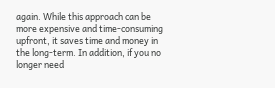again. While this approach can be more expensive and time-consuming upfront, it saves time and money in the long-term. In addition, if you no longer need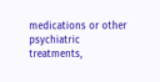medications or other psychiatric treatments,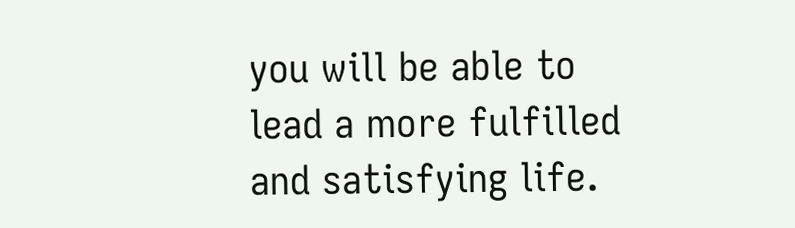you will be able to lead a more fulfilled and satisfying life.